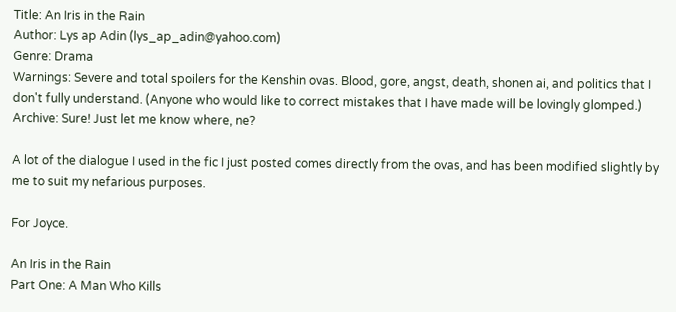Title: An Iris in the Rain
Author: Lys ap Adin (lys_ap_adin@yahoo.com)
Genre: Drama
Warnings: Severe and total spoilers for the Kenshin ovas. Blood, gore, angst, death, shonen ai, and politics that I don't fully understand. (Anyone who would like to correct mistakes that I have made will be lovingly glomped.)
Archive: Sure! Just let me know where, ne?

A lot of the dialogue I used in the fic I just posted comes directly from the ovas, and has been modified slightly by me to suit my nefarious purposes.

For Joyce.

An Iris in the Rain
Part One: A Man Who Kills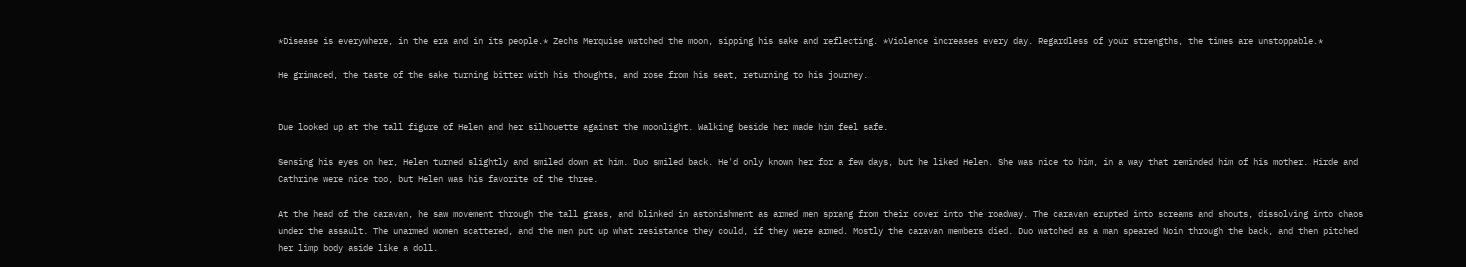*Disease is everywhere, in the era and in its people.* Zechs Merquise watched the moon, sipping his sake and reflecting. *Violence increases every day. Regardless of your strengths, the times are unstoppable.*

He grimaced, the taste of the sake turning bitter with his thoughts, and rose from his seat, returning to his journey.


Due looked up at the tall figure of Helen and her silhouette against the moonlight. Walking beside her made him feel safe.

Sensing his eyes on her, Helen turned slightly and smiled down at him. Duo smiled back. He'd only known her for a few days, but he liked Helen. She was nice to him, in a way that reminded him of his mother. Hirde and Cathrine were nice too, but Helen was his favorite of the three.

At the head of the caravan, he saw movement through the tall grass, and blinked in astonishment as armed men sprang from their cover into the roadway. The caravan erupted into screams and shouts, dissolving into chaos under the assault. The unarmed women scattered, and the men put up what resistance they could, if they were armed. Mostly the caravan members died. Duo watched as a man speared Noin through the back, and then pitched her limp body aside like a doll.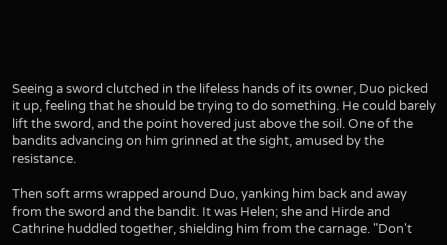Seeing a sword clutched in the lifeless hands of its owner, Duo picked it up, feeling that he should be trying to do something. He could barely lift the sword, and the point hovered just above the soil. One of the bandits advancing on him grinned at the sight, amused by the resistance.

Then soft arms wrapped around Duo, yanking him back and away from the sword and the bandit. It was Helen; she and Hirde and Cathrine huddled together, shielding him from the carnage. "Don't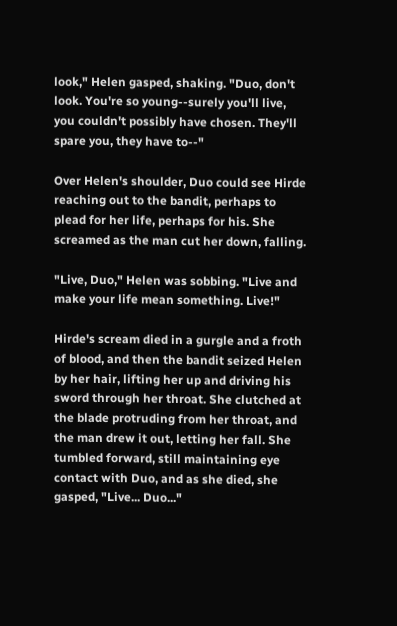look," Helen gasped, shaking. "Duo, don't look. You're so young--surely you'll live, you couldn't possibly have chosen. They'll spare you, they have to--"

Over Helen's shoulder, Duo could see Hirde reaching out to the bandit, perhaps to plead for her life, perhaps for his. She screamed as the man cut her down, falling.

"Live, Duo," Helen was sobbing. "Live and make your life mean something. Live!"

Hirde's scream died in a gurgle and a froth of blood, and then the bandit seized Helen by her hair, lifting her up and driving his sword through her throat. She clutched at the blade protruding from her throat, and the man drew it out, letting her fall. She tumbled forward, still maintaining eye contact with Duo, and as she died, she gasped, "Live... Duo..."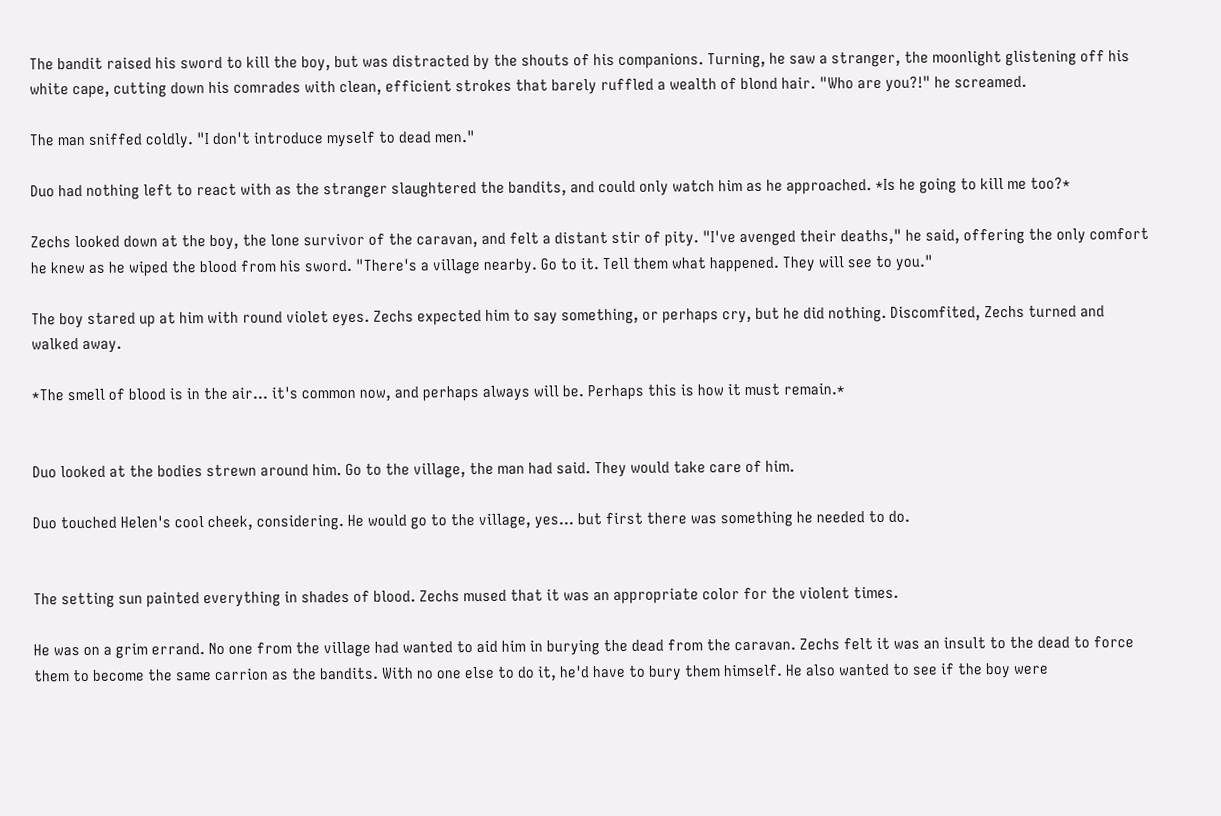The bandit raised his sword to kill the boy, but was distracted by the shouts of his companions. Turning, he saw a stranger, the moonlight glistening off his white cape, cutting down his comrades with clean, efficient strokes that barely ruffled a wealth of blond hair. "Who are you?!" he screamed.

The man sniffed coldly. "I don't introduce myself to dead men."

Duo had nothing left to react with as the stranger slaughtered the bandits, and could only watch him as he approached. *Is he going to kill me too?*

Zechs looked down at the boy, the lone survivor of the caravan, and felt a distant stir of pity. "I've avenged their deaths," he said, offering the only comfort he knew as he wiped the blood from his sword. "There's a village nearby. Go to it. Tell them what happened. They will see to you."

The boy stared up at him with round violet eyes. Zechs expected him to say something, or perhaps cry, but he did nothing. Discomfited, Zechs turned and walked away.

*The smell of blood is in the air... it's common now, and perhaps always will be. Perhaps this is how it must remain.*


Duo looked at the bodies strewn around him. Go to the village, the man had said. They would take care of him.

Duo touched Helen's cool cheek, considering. He would go to the village, yes... but first there was something he needed to do.


The setting sun painted everything in shades of blood. Zechs mused that it was an appropriate color for the violent times.

He was on a grim errand. No one from the village had wanted to aid him in burying the dead from the caravan. Zechs felt it was an insult to the dead to force them to become the same carrion as the bandits. With no one else to do it, he'd have to bury them himself. He also wanted to see if the boy were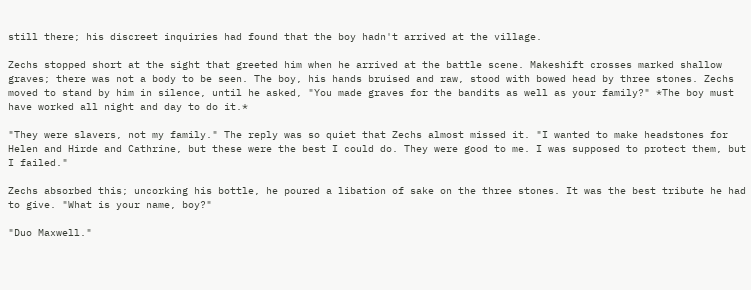still there; his discreet inquiries had found that the boy hadn't arrived at the village.

Zechs stopped short at the sight that greeted him when he arrived at the battle scene. Makeshift crosses marked shallow graves; there was not a body to be seen. The boy, his hands bruised and raw, stood with bowed head by three stones. Zechs moved to stand by him in silence, until he asked, "You made graves for the bandits as well as your family?" *The boy must have worked all night and day to do it.*

"They were slavers, not my family." The reply was so quiet that Zechs almost missed it. "I wanted to make headstones for Helen and Hirde and Cathrine, but these were the best I could do. They were good to me. I was supposed to protect them, but I failed."

Zechs absorbed this; uncorking his bottle, he poured a libation of sake on the three stones. It was the best tribute he had to give. "What is your name, boy?"

"Duo Maxwell."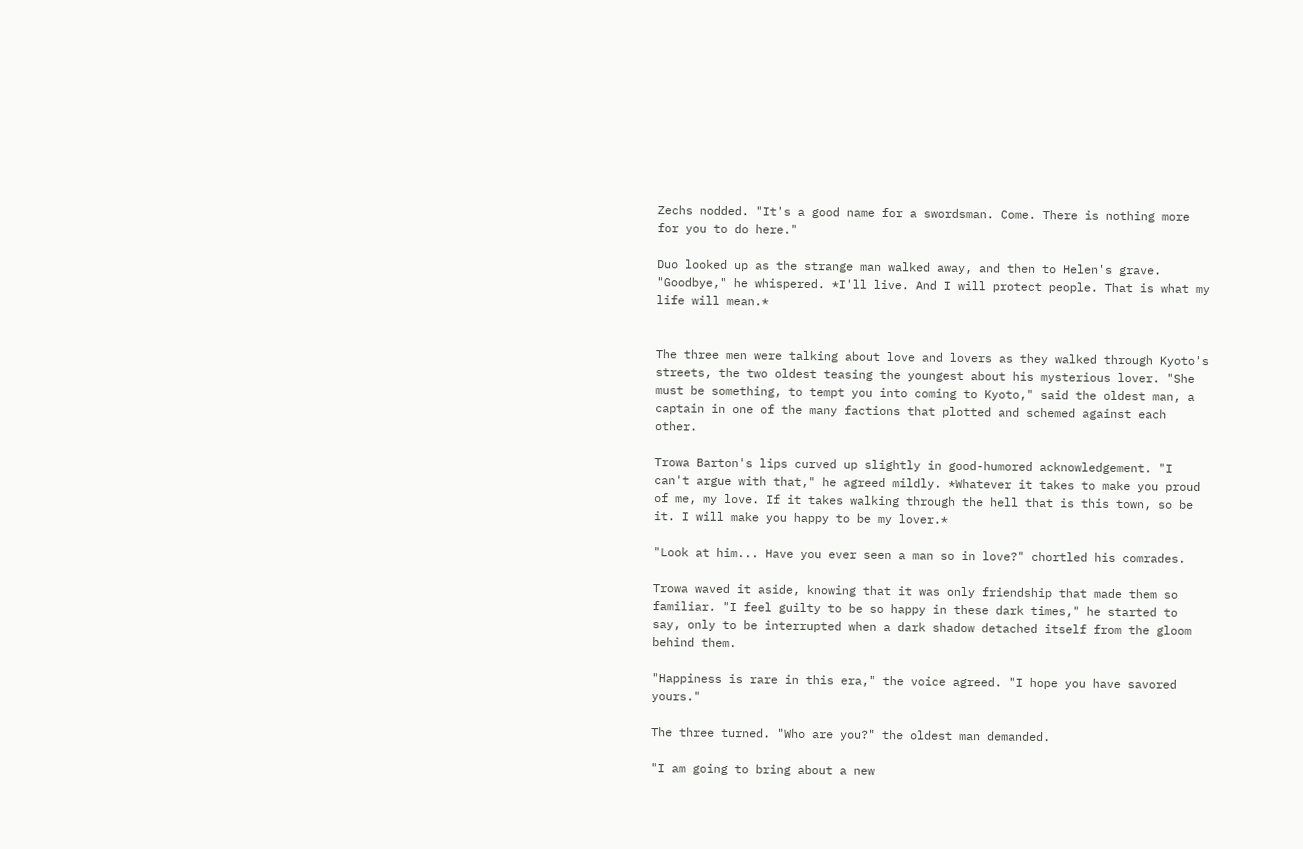Zechs nodded. "It's a good name for a swordsman. Come. There is nothing more for you to do here."

Duo looked up as the strange man walked away, and then to Helen's grave. "Goodbye," he whispered. *I'll live. And I will protect people. That is what my life will mean.*


The three men were talking about love and lovers as they walked through Kyoto's streets, the two oldest teasing the youngest about his mysterious lover. "She must be something, to tempt you into coming to Kyoto," said the oldest man, a captain in one of the many factions that plotted and schemed against each other.

Trowa Barton's lips curved up slightly in good-humored acknowledgement. "I can't argue with that," he agreed mildly. *Whatever it takes to make you proud of me, my love. If it takes walking through the hell that is this town, so be it. I will make you happy to be my lover.*

"Look at him... Have you ever seen a man so in love?" chortled his comrades.

Trowa waved it aside, knowing that it was only friendship that made them so familiar. "I feel guilty to be so happy in these dark times," he started to say, only to be interrupted when a dark shadow detached itself from the gloom behind them.

"Happiness is rare in this era," the voice agreed. "I hope you have savored yours."

The three turned. "Who are you?" the oldest man demanded.

"I am going to bring about a new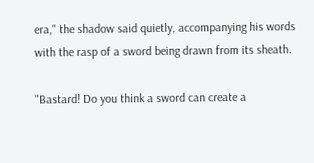era," the shadow said quietly, accompanying his words with the rasp of a sword being drawn from its sheath.

"Bastard! Do you think a sword can create a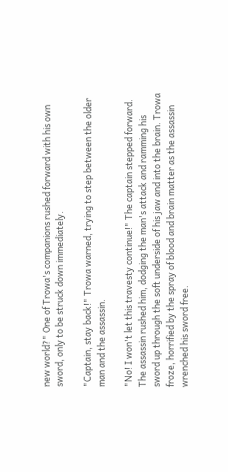new world?" One of Trowa's companions rushed forward with his own sword, only to be struck down immediately.

"Captain, stay back!" Trowa warned, trying to step between the older man and the assassin.

"No! I won't let this travesty continue!" The captain stepped forward. The assassin rushed him, dodging the man's attack and ramming his sword up through the soft underside of his jaw and into the brain. Trowa froze, horrified by the spray of blood and brain matter as the assassin wrenched his sword free.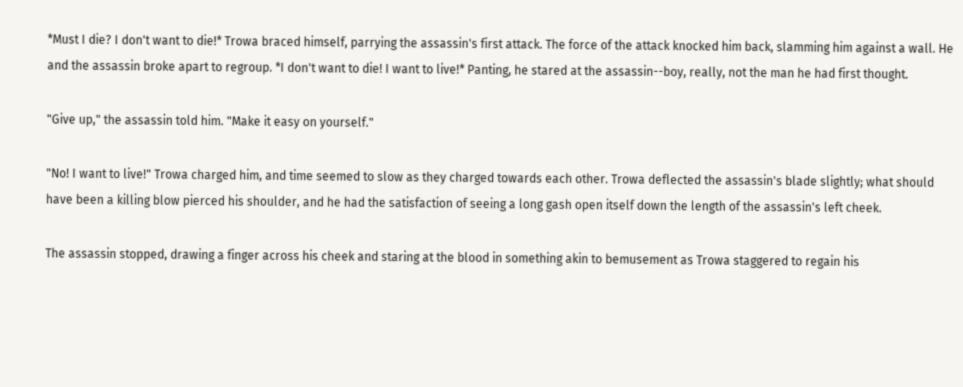*Must I die? I don't want to die!* Trowa braced himself, parrying the assassin's first attack. The force of the attack knocked him back, slamming him against a wall. He and the assassin broke apart to regroup. *I don't want to die! I want to live!* Panting, he stared at the assassin--boy, really, not the man he had first thought.

"Give up," the assassin told him. "Make it easy on yourself."

"No! I want to live!" Trowa charged him, and time seemed to slow as they charged towards each other. Trowa deflected the assassin's blade slightly; what should have been a killing blow pierced his shoulder, and he had the satisfaction of seeing a long gash open itself down the length of the assassin's left cheek.

The assassin stopped, drawing a finger across his cheek and staring at the blood in something akin to bemusement as Trowa staggered to regain his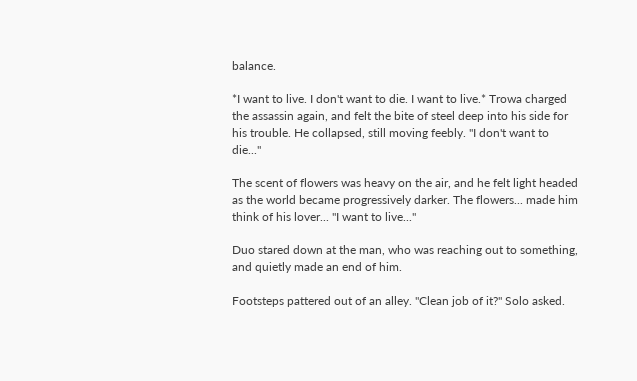balance.

*I want to live. I don't want to die. I want to live.* Trowa charged the assassin again, and felt the bite of steel deep into his side for his trouble. He collapsed, still moving feebly. "I don't want to die..."

The scent of flowers was heavy on the air, and he felt light headed as the world became progressively darker. The flowers... made him think of his lover... "I want to live..."

Duo stared down at the man, who was reaching out to something, and quietly made an end of him.

Footsteps pattered out of an alley. "Clean job of it?" Solo asked.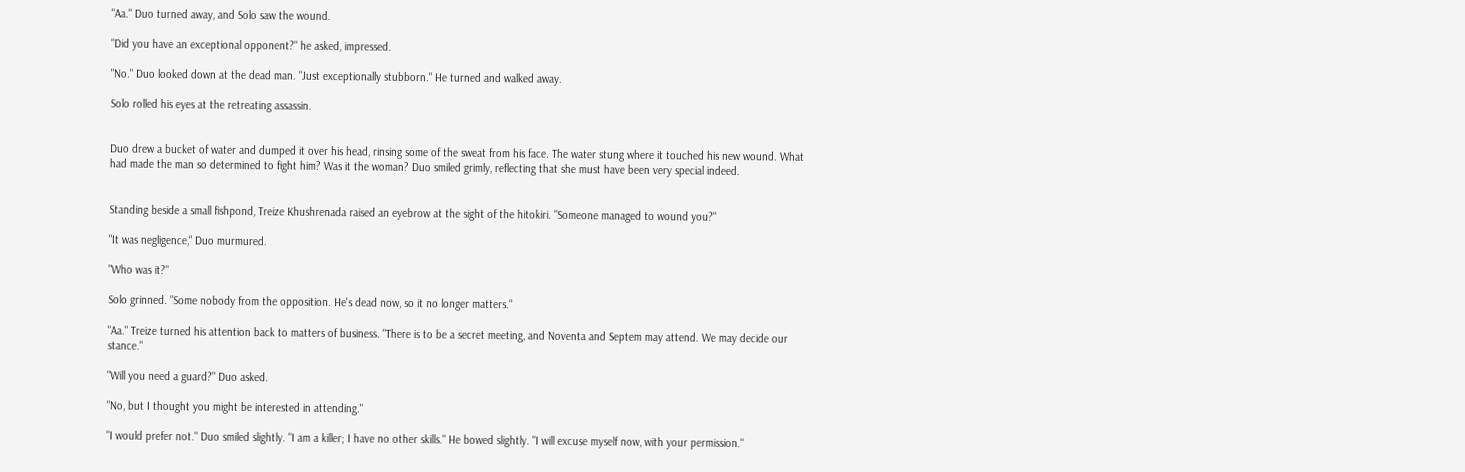"Aa." Duo turned away, and Solo saw the wound.

"Did you have an exceptional opponent?" he asked, impressed.

"No." Duo looked down at the dead man. "Just exceptionally stubborn." He turned and walked away.

Solo rolled his eyes at the retreating assassin.


Duo drew a bucket of water and dumped it over his head, rinsing some of the sweat from his face. The water stung where it touched his new wound. What had made the man so determined to fight him? Was it the woman? Duo smiled grimly, reflecting that she must have been very special indeed.


Standing beside a small fishpond, Treize Khushrenada raised an eyebrow at the sight of the hitokiri. "Someone managed to wound you?"

"It was negligence," Duo murmured.

"Who was it?"

Solo grinned. "Some nobody from the opposition. He's dead now, so it no longer matters."

"Aa." Treize turned his attention back to matters of business. "There is to be a secret meeting, and Noventa and Septem may attend. We may decide our stance."

"Will you need a guard?" Duo asked.

"No, but I thought you might be interested in attending."

"I would prefer not." Duo smiled slightly. "I am a killer; I have no other skills." He bowed slightly. "I will excuse myself now, with your permission."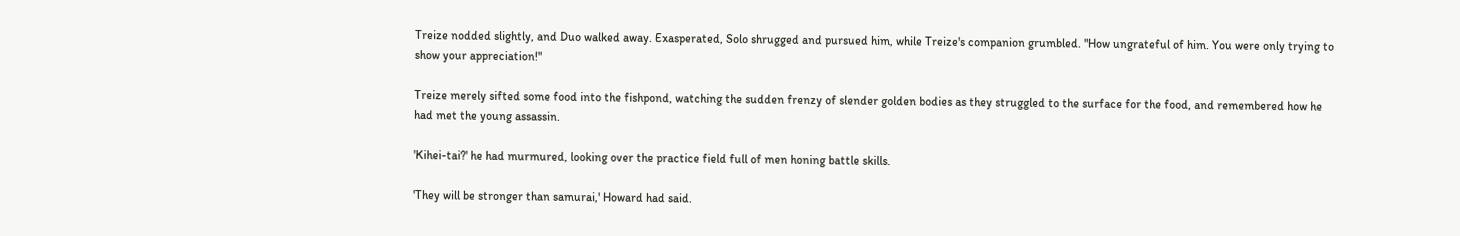Treize nodded slightly, and Duo walked away. Exasperated, Solo shrugged and pursued him, while Treize's companion grumbled. "How ungrateful of him. You were only trying to show your appreciation!"

Treize merely sifted some food into the fishpond, watching the sudden frenzy of slender golden bodies as they struggled to the surface for the food, and remembered how he had met the young assassin.

'Kihei-tai?' he had murmured, looking over the practice field full of men honing battle skills.

'They will be stronger than samurai,' Howard had said.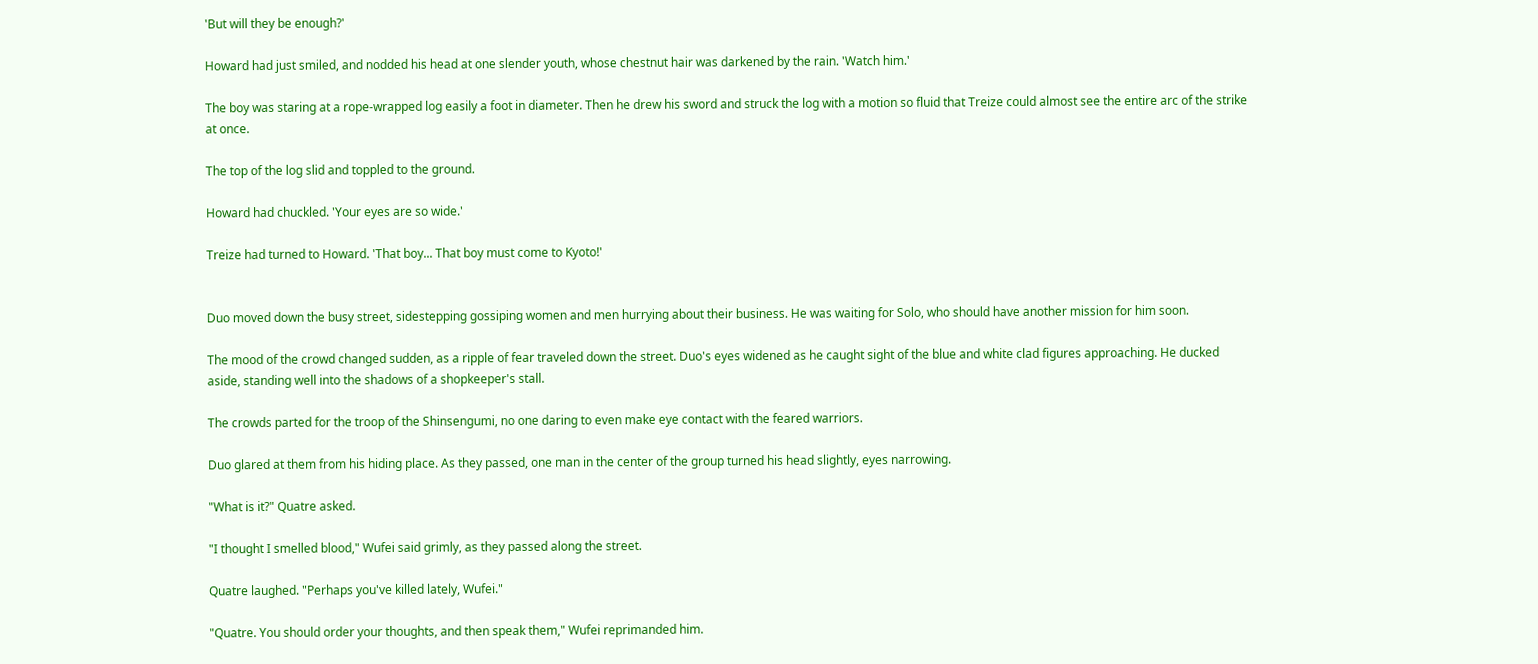'But will they be enough?'

Howard had just smiled, and nodded his head at one slender youth, whose chestnut hair was darkened by the rain. 'Watch him.'

The boy was staring at a rope-wrapped log easily a foot in diameter. Then he drew his sword and struck the log with a motion so fluid that Treize could almost see the entire arc of the strike at once.

The top of the log slid and toppled to the ground.

Howard had chuckled. 'Your eyes are so wide.'

Treize had turned to Howard. 'That boy... That boy must come to Kyoto!'


Duo moved down the busy street, sidestepping gossiping women and men hurrying about their business. He was waiting for Solo, who should have another mission for him soon.

The mood of the crowd changed sudden, as a ripple of fear traveled down the street. Duo's eyes widened as he caught sight of the blue and white clad figures approaching. He ducked aside, standing well into the shadows of a shopkeeper's stall.

The crowds parted for the troop of the Shinsengumi, no one daring to even make eye contact with the feared warriors.

Duo glared at them from his hiding place. As they passed, one man in the center of the group turned his head slightly, eyes narrowing.

"What is it?" Quatre asked.

"I thought I smelled blood," Wufei said grimly, as they passed along the street.

Quatre laughed. "Perhaps you've killed lately, Wufei."

"Quatre. You should order your thoughts, and then speak them," Wufei reprimanded him.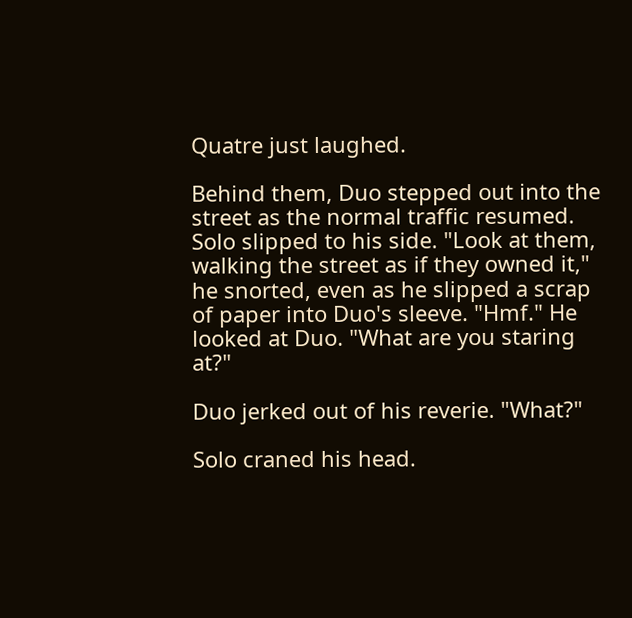Quatre just laughed.

Behind them, Duo stepped out into the street as the normal traffic resumed. Solo slipped to his side. "Look at them, walking the street as if they owned it," he snorted, even as he slipped a scrap of paper into Duo's sleeve. "Hmf." He looked at Duo. "What are you staring at?"

Duo jerked out of his reverie. "What?"

Solo craned his head.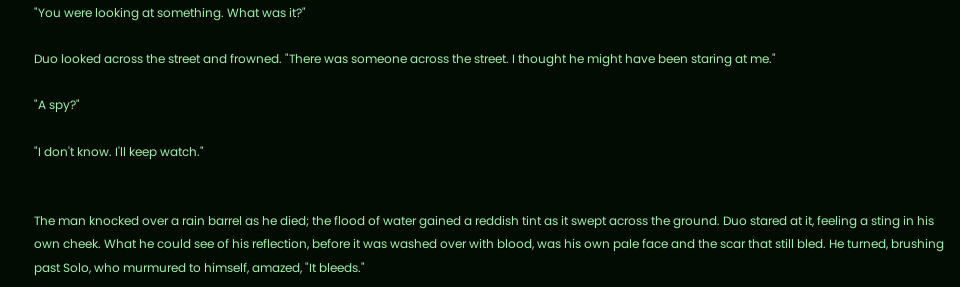"You were looking at something. What was it?"

Duo looked across the street and frowned. "There was someone across the street. I thought he might have been staring at me."

"A spy?"

"I don't know. I'll keep watch."


The man knocked over a rain barrel as he died; the flood of water gained a reddish tint as it swept across the ground. Duo stared at it, feeling a sting in his own cheek. What he could see of his reflection, before it was washed over with blood, was his own pale face and the scar that still bled. He turned, brushing past Solo, who murmured to himself, amazed, "It bleeds."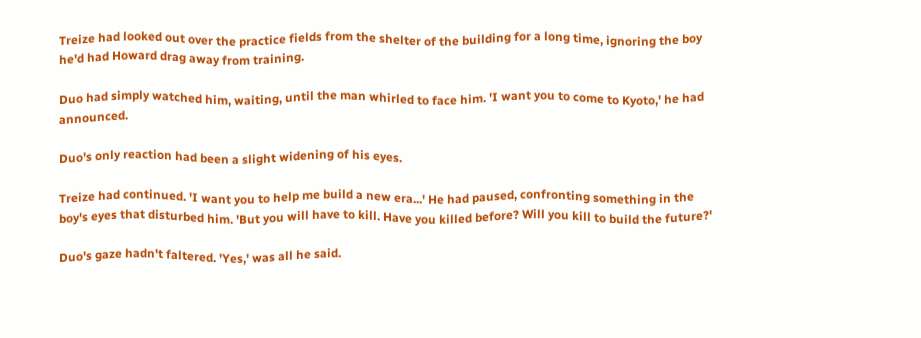Treize had looked out over the practice fields from the shelter of the building for a long time, ignoring the boy he'd had Howard drag away from training.

Duo had simply watched him, waiting, until the man whirled to face him. 'I want you to come to Kyoto,' he had announced.

Duo's only reaction had been a slight widening of his eyes.

Treize had continued. 'I want you to help me build a new era...' He had paused, confronting something in the boy's eyes that disturbed him. 'But you will have to kill. Have you killed before? Will you kill to build the future?'

Duo's gaze hadn't faltered. 'Yes,' was all he said.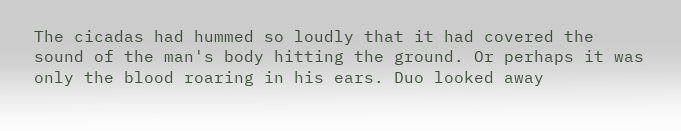The cicadas had hummed so loudly that it had covered the sound of the man's body hitting the ground. Or perhaps it was only the blood roaring in his ears. Duo looked away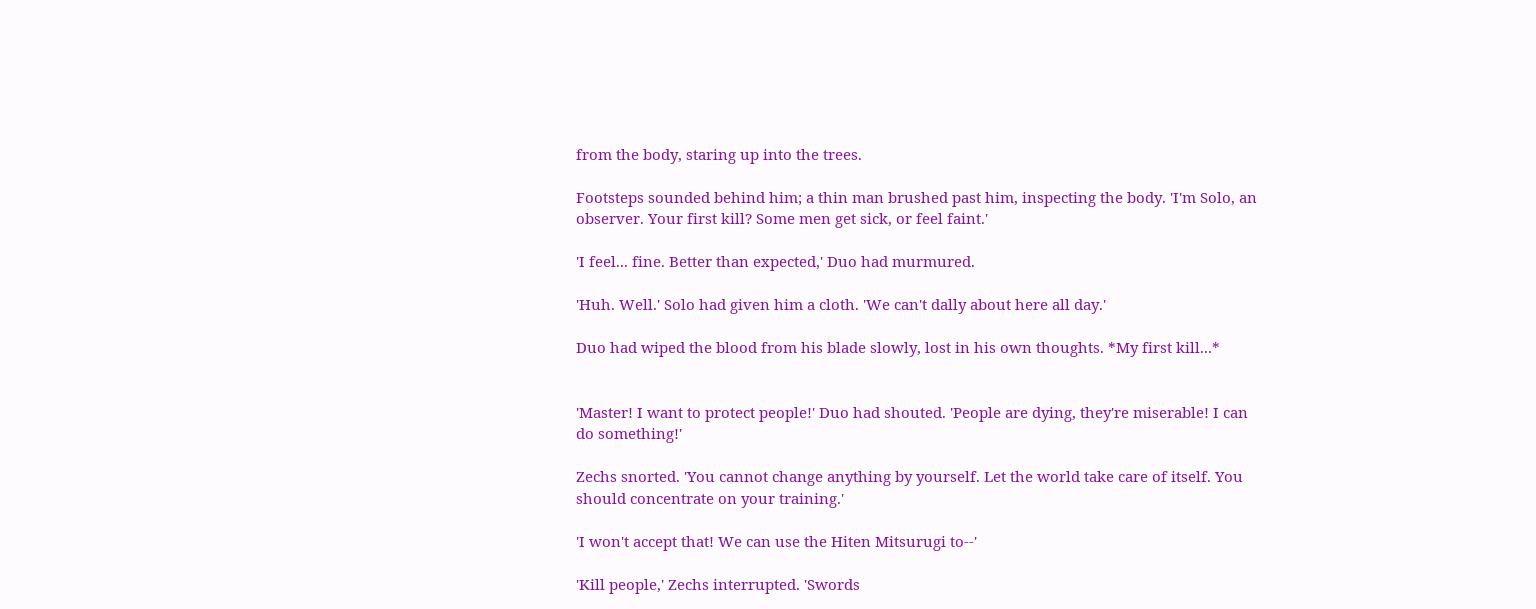from the body, staring up into the trees.

Footsteps sounded behind him; a thin man brushed past him, inspecting the body. 'I'm Solo, an observer. Your first kill? Some men get sick, or feel faint.'

'I feel... fine. Better than expected,' Duo had murmured.

'Huh. Well.' Solo had given him a cloth. 'We can't dally about here all day.'

Duo had wiped the blood from his blade slowly, lost in his own thoughts. *My first kill...*


'Master! I want to protect people!' Duo had shouted. 'People are dying, they're miserable! I can do something!'

Zechs snorted. 'You cannot change anything by yourself. Let the world take care of itself. You should concentrate on your training.'

'I won't accept that! We can use the Hiten Mitsurugi to--'

'Kill people,' Zechs interrupted. 'Swords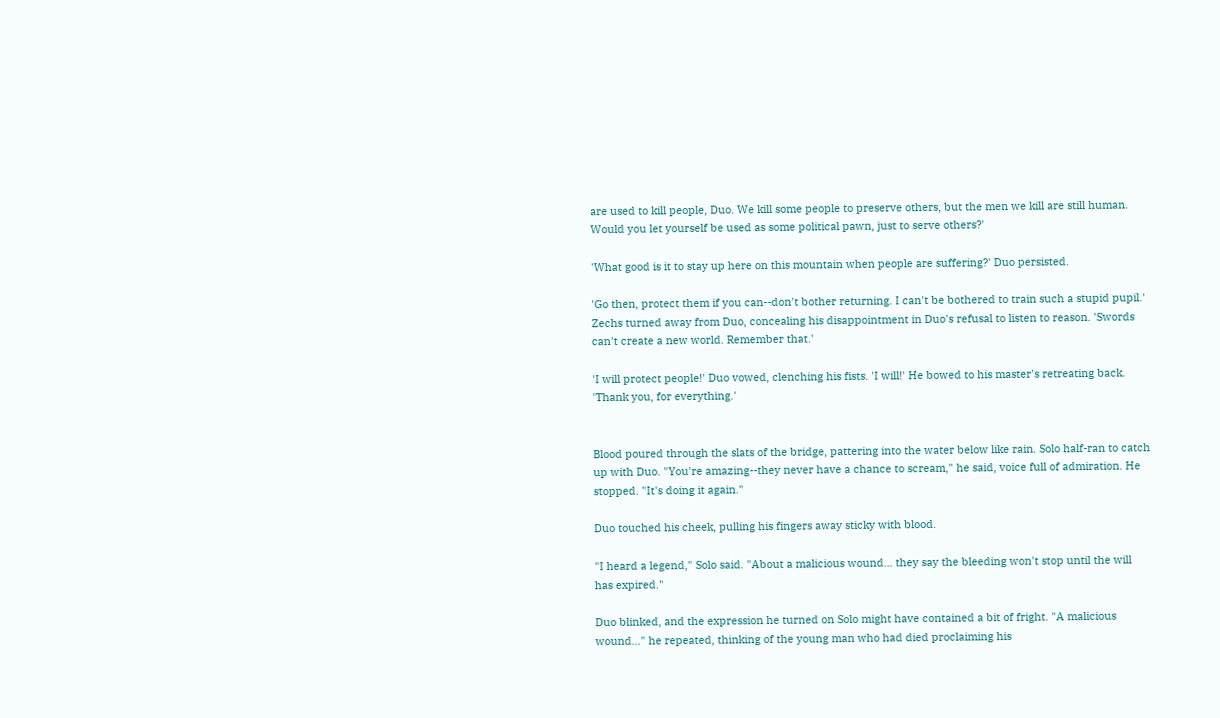are used to kill people, Duo. We kill some people to preserve others, but the men we kill are still human. Would you let yourself be used as some political pawn, just to serve others?'

'What good is it to stay up here on this mountain when people are suffering?' Duo persisted.

'Go then, protect them if you can--don't bother returning. I can't be bothered to train such a stupid pupil.' Zechs turned away from Duo, concealing his disappointment in Duo's refusal to listen to reason. 'Swords can't create a new world. Remember that.'

'I will protect people!' Duo vowed, clenching his fists. 'I will!' He bowed to his master's retreating back. 'Thank you, for everything.'


Blood poured through the slats of the bridge, pattering into the water below like rain. Solo half-ran to catch up with Duo. "You're amazing--they never have a chance to scream," he said, voice full of admiration. He stopped. "It's doing it again."

Duo touched his cheek, pulling his fingers away sticky with blood.

"I heard a legend," Solo said. "About a malicious wound... they say the bleeding won't stop until the will has expired."

Duo blinked, and the expression he turned on Solo might have contained a bit of fright. "A malicious wound..." he repeated, thinking of the young man who had died proclaiming his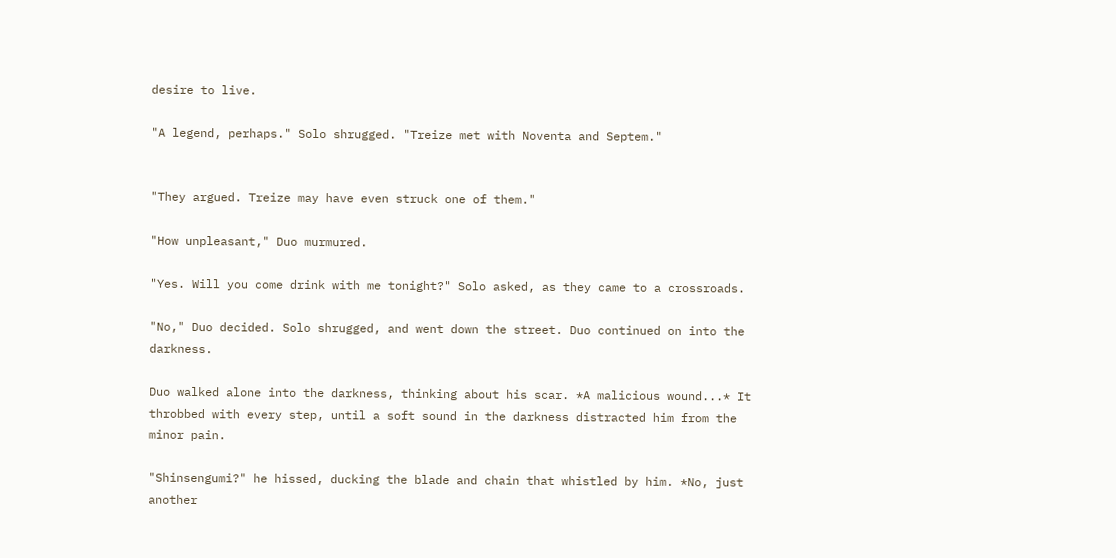desire to live.

"A legend, perhaps." Solo shrugged. "Treize met with Noventa and Septem."


"They argued. Treize may have even struck one of them."

"How unpleasant," Duo murmured.

"Yes. Will you come drink with me tonight?" Solo asked, as they came to a crossroads.

"No," Duo decided. Solo shrugged, and went down the street. Duo continued on into the darkness.

Duo walked alone into the darkness, thinking about his scar. *A malicious wound...* It throbbed with every step, until a soft sound in the darkness distracted him from the minor pain.

"Shinsengumi?" he hissed, ducking the blade and chain that whistled by him. *No, just another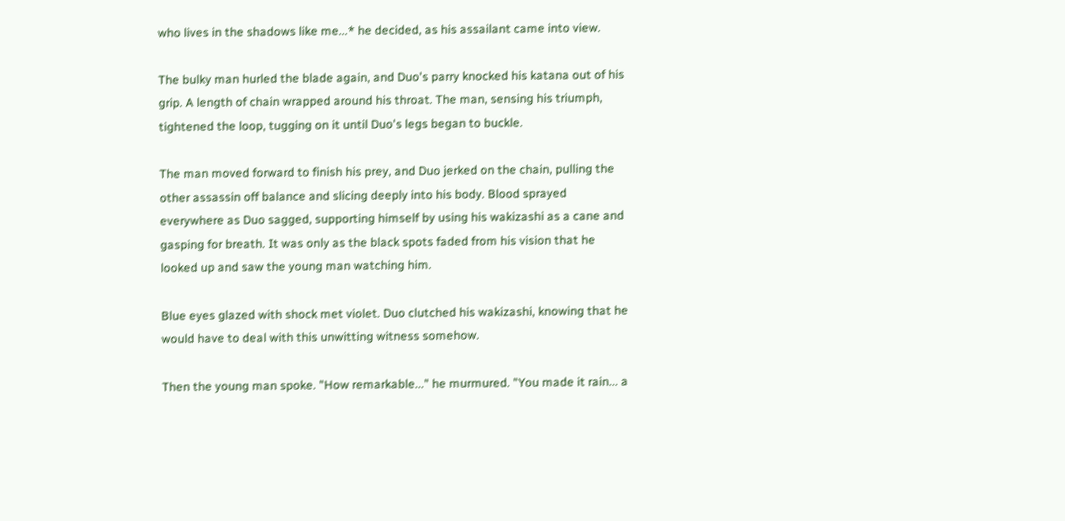who lives in the shadows like me...* he decided, as his assailant came into view.

The bulky man hurled the blade again, and Duo's parry knocked his katana out of his grip. A length of chain wrapped around his throat. The man, sensing his triumph, tightened the loop, tugging on it until Duo's legs began to buckle.

The man moved forward to finish his prey, and Duo jerked on the chain, pulling the other assassin off balance and slicing deeply into his body. Blood sprayed everywhere as Duo sagged, supporting himself by using his wakizashi as a cane and gasping for breath. It was only as the black spots faded from his vision that he looked up and saw the young man watching him.

Blue eyes glazed with shock met violet. Duo clutched his wakizashi, knowing that he would have to deal with this unwitting witness somehow.

Then the young man spoke. "How remarkable..." he murmured. "You made it rain... a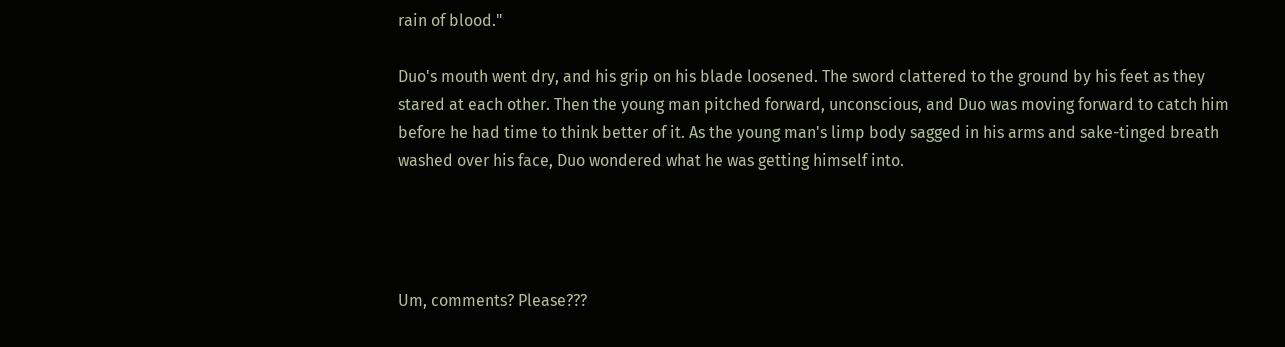rain of blood."

Duo's mouth went dry, and his grip on his blade loosened. The sword clattered to the ground by his feet as they stared at each other. Then the young man pitched forward, unconscious, and Duo was moving forward to catch him before he had time to think better of it. As the young man's limp body sagged in his arms and sake-tinged breath washed over his face, Duo wondered what he was getting himself into.




Um, comments? Please???